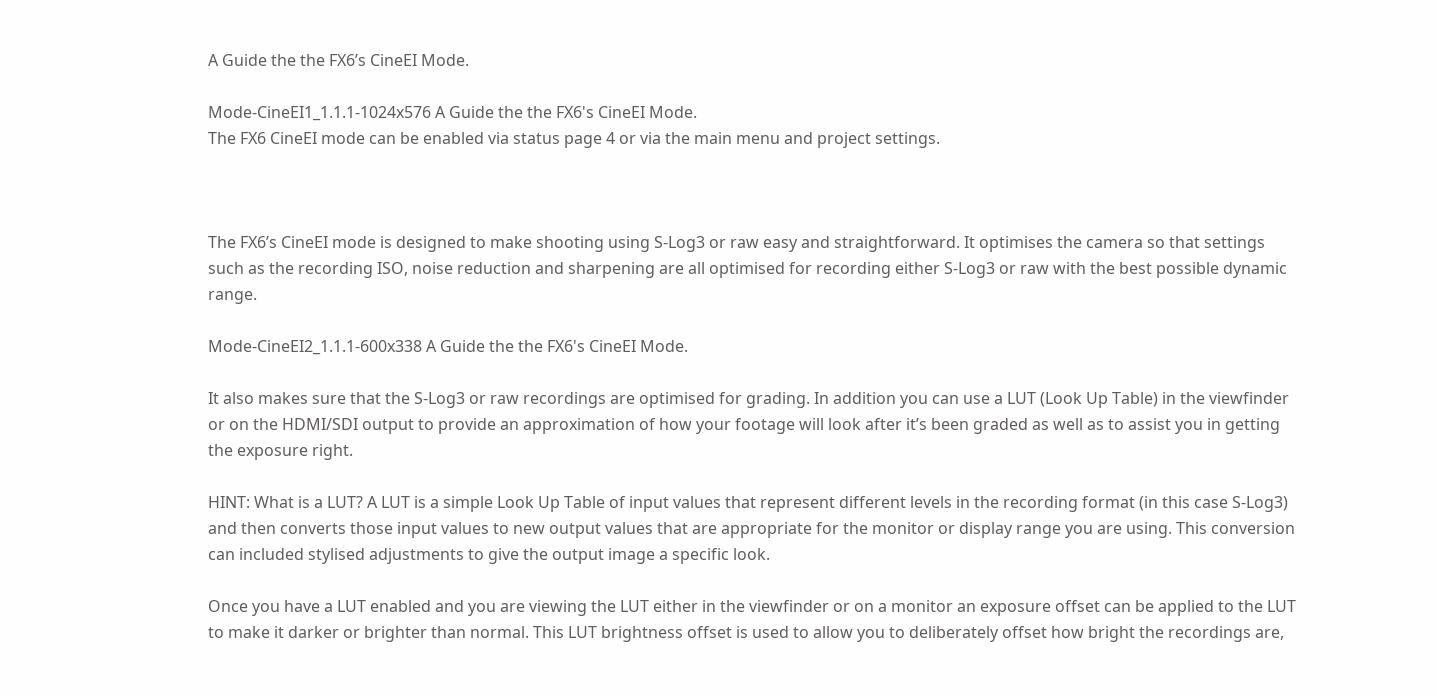A Guide the the FX6’s CineEI Mode.

Mode-CineEI1_1.1.1-1024x576 A Guide the the FX6's CineEI Mode.
The FX6 CineEI mode can be enabled via status page 4 or via the main menu and project settings.



The FX6’s CineEI mode is designed to make shooting using S-Log3 or raw easy and straightforward. It optimises the camera so that settings such as the recording ISO, noise reduction and sharpening are all optimised for recording either S-Log3 or raw with the best possible dynamic range.

Mode-CineEI2_1.1.1-600x338 A Guide the the FX6's CineEI Mode.

It also makes sure that the S-Log3 or raw recordings are optimised for grading. In addition you can use a LUT (Look Up Table) in the viewfinder or on the HDMI/SDI output to provide an approximation of how your footage will look after it’s been graded as well as to assist you in getting the exposure right.

HINT: What is a LUT? A LUT is a simple Look Up Table of input values that represent different levels in the recording format (in this case S-Log3) and then converts those input values to new output values that are appropriate for the monitor or display range you are using. This conversion can included stylised adjustments to give the output image a specific look.

Once you have a LUT enabled and you are viewing the LUT either in the viewfinder or on a monitor an exposure offset can be applied to the LUT to make it darker or brighter than normal. This LUT brightness offset is used to allow you to deliberately offset how bright the recordings are,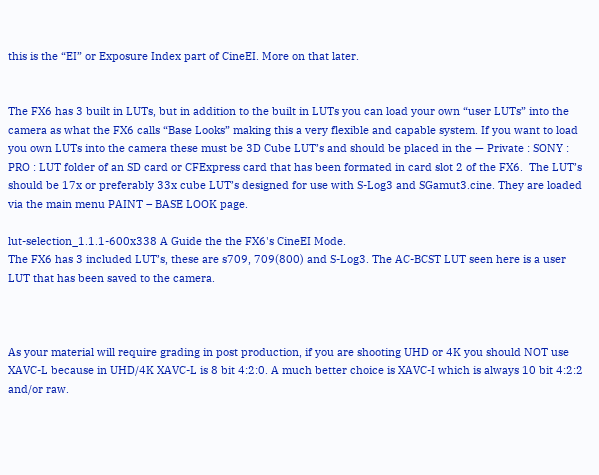this is the “EI” or Exposure Index part of CineEI. More on that later.


The FX6 has 3 built in LUTs, but in addition to the built in LUTs you can load your own “user LUTs” into the camera as what the FX6 calls “Base Looks” making this a very flexible and capable system. If you want to load you own LUTs into the camera these must be 3D Cube LUT’s and should be placed in the — Private : SONY : PRO : LUT folder of an SD card or CFExpress card that has been formated in card slot 2 of the FX6.  The LUT’s should be 17x or preferably 33x cube LUT’s designed for use with S-Log3 and SGamut3.cine. They are loaded via the main menu PAINT – BASE LOOK page.

lut-selection_1.1.1-600x338 A Guide the the FX6's CineEI Mode.
The FX6 has 3 included LUT’s, these are s709, 709(800) and S-Log3. The AC-BCST LUT seen here is a user LUT that has been saved to the camera.



As your material will require grading in post production, if you are shooting UHD or 4K you should NOT use XAVC-L because in UHD/4K XAVC-L is 8 bit 4:2:0. A much better choice is XAVC-I which is always 10 bit 4:2:2 and/or raw.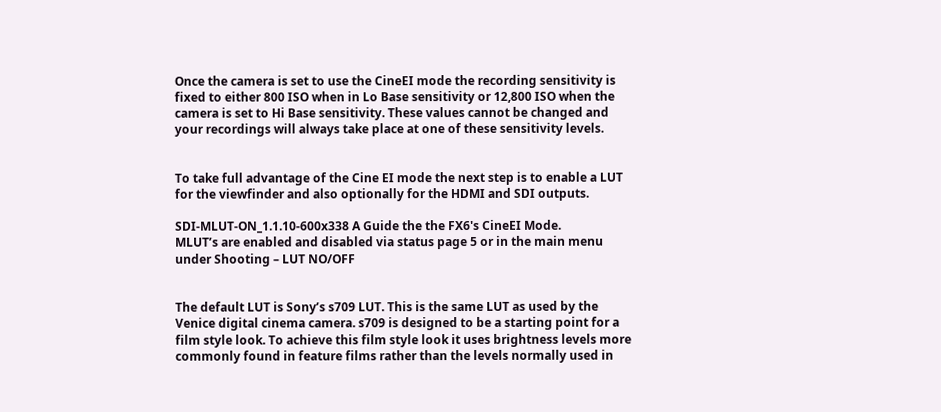Once the camera is set to use the CineEI mode the recording sensitivity is fixed to either 800 ISO when in Lo Base sensitivity or 12,800 ISO when the camera is set to Hi Base sensitivity. These values cannot be changed and your recordings will always take place at one of these sensitivity levels.


To take full advantage of the Cine EI mode the next step is to enable a LUT for the viewfinder and also optionally for the HDMI and SDI outputs.

SDI-MLUT-ON_1.1.10-600x338 A Guide the the FX6's CineEI Mode.
MLUT’s are enabled and disabled via status page 5 or in the main menu under Shooting – LUT NO/OFF


The default LUT is Sony’s s709 LUT. This is the same LUT as used by the Venice digital cinema camera. s709 is designed to be a starting point for a film style look. To achieve this film style look it uses brightness levels more commonly found in feature films rather than the levels normally used in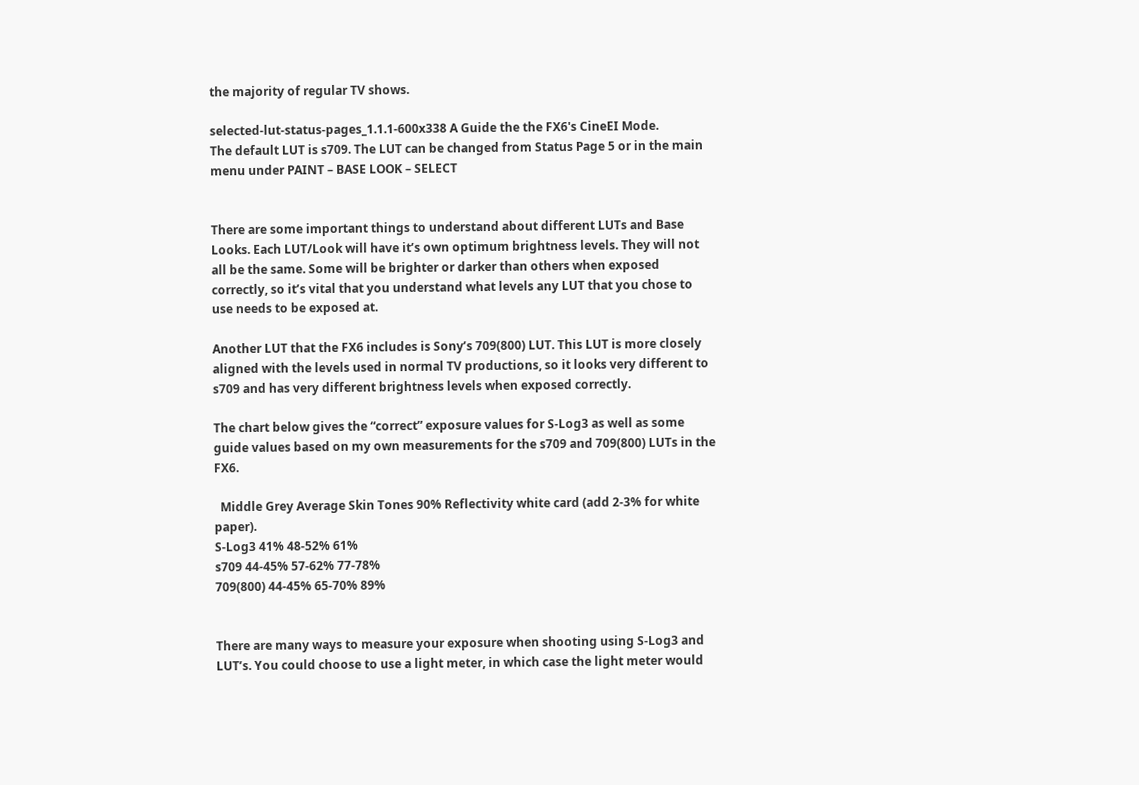the majority of regular TV shows.

selected-lut-status-pages_1.1.1-600x338 A Guide the the FX6's CineEI Mode.
The default LUT is s709. The LUT can be changed from Status Page 5 or in the main menu under PAINT – BASE LOOK – SELECT


There are some important things to understand about different LUTs and Base Looks. Each LUT/Look will have it’s own optimum brightness levels. They will not all be the same. Some will be brighter or darker than others when exposed correctly, so it’s vital that you understand what levels any LUT that you chose to use needs to be exposed at.

Another LUT that the FX6 includes is Sony’s 709(800) LUT. This LUT is more closely aligned with the levels used in normal TV productions, so it looks very different to s709 and has very different brightness levels when exposed correctly.

The chart below gives the “correct” exposure values for S-Log3 as well as some guide values based on my own measurements for the s709 and 709(800) LUTs in the FX6.

  Middle Grey Average Skin Tones 90% Reflectivity white card (add 2-3% for white paper).
S-Log3 41% 48-52% 61%
s709 44-45% 57-62% 77-78%
709(800) 44-45% 65-70% 89%


There are many ways to measure your exposure when shooting using S-Log3 and LUT’s. You could choose to use a light meter, in which case the light meter would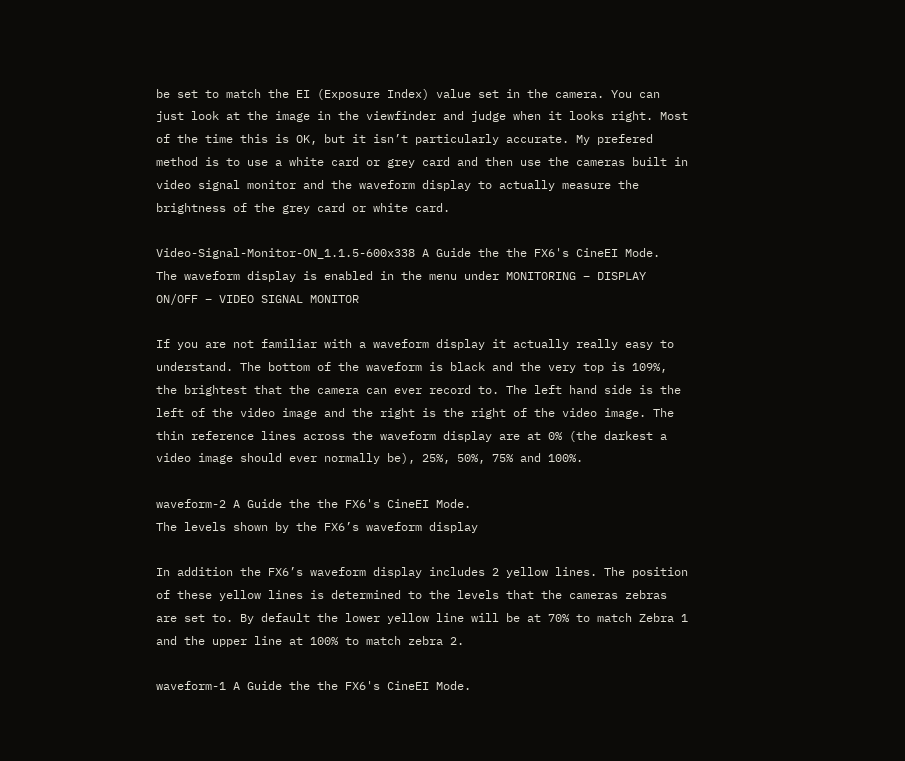be set to match the EI (Exposure Index) value set in the camera. You can just look at the image in the viewfinder and judge when it looks right. Most of the time this is OK, but it isn’t particularly accurate. My prefered method is to use a white card or grey card and then use the cameras built in video signal monitor and the waveform display to actually measure the brightness of the grey card or white card.

Video-Signal-Monitor-ON_1.1.5-600x338 A Guide the the FX6's CineEI Mode.
The waveform display is enabled in the menu under MONITORING – DISPLAY ON/OFF – VIDEO SIGNAL MONITOR

If you are not familiar with a waveform display it actually really easy to understand. The bottom of the waveform is black and the very top is 109%, the brightest that the camera can ever record to. The left hand side is the left of the video image and the right is the right of the video image. The thin reference lines across the waveform display are at 0% (the darkest a video image should ever normally be), 25%, 50%, 75% and 100%.

waveform-2 A Guide the the FX6's CineEI Mode.
The levels shown by the FX6’s waveform display

In addition the FX6’s waveform display includes 2 yellow lines. The position of these yellow lines is determined to the levels that the cameras zebras are set to. By default the lower yellow line will be at 70% to match Zebra 1 and the upper line at 100% to match zebra 2.

waveform-1 A Guide the the FX6's CineEI Mode.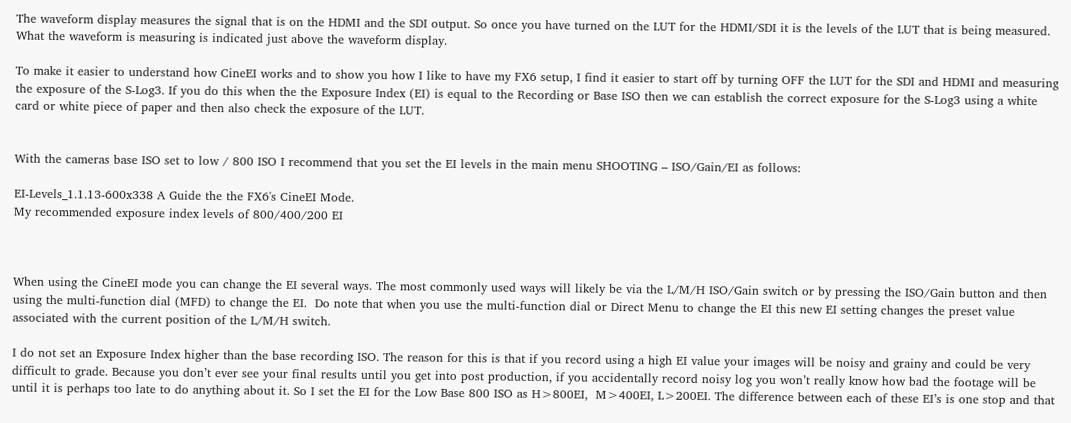The waveform display measures the signal that is on the HDMI and the SDI output. So once you have turned on the LUT for the HDMI/SDI it is the levels of the LUT that is being measured. What the waveform is measuring is indicated just above the waveform display.

To make it easier to understand how CineEI works and to show you how I like to have my FX6 setup, I find it easier to start off by turning OFF the LUT for the SDI and HDMI and measuring the exposure of the S-Log3. If you do this when the the Exposure Index (EI) is equal to the Recording or Base ISO then we can establish the correct exposure for the S-Log3 using a white card or white piece of paper and then also check the exposure of the LUT.


With the cameras base ISO set to low / 800 ISO I recommend that you set the EI levels in the main menu SHOOTING – ISO/Gain/EI as follows:

EI-Levels_1.1.13-600x338 A Guide the the FX6's CineEI Mode.
My recommended exposure index levels of 800/400/200 EI



When using the CineEI mode you can change the EI several ways. The most commonly used ways will likely be via the L/M/H ISO/Gain switch or by pressing the ISO/Gain button and then using the multi-function dial (MFD) to change the EI.  Do note that when you use the multi-function dial or Direct Menu to change the EI this new EI setting changes the preset value associated with the current position of the L/M/H switch.

I do not set an Exposure Index higher than the base recording ISO. The reason for this is that if you record using a high EI value your images will be noisy and grainy and could be very difficult to grade. Because you don’t ever see your final results until you get into post production, if you accidentally record noisy log you won’t really know how bad the footage will be until it is perhaps too late to do anything about it. So I set the EI for the Low Base 800 ISO as H>800EI,  M>400EI, L>200EI. The difference between each of these EI’s is one stop and that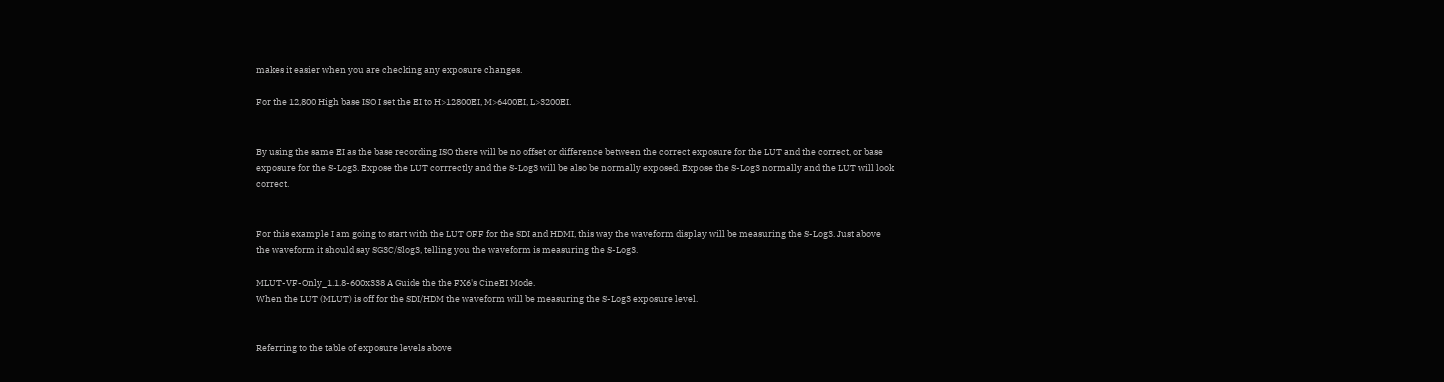makes it easier when you are checking any exposure changes.

For the 12,800 High base ISO I set the EI to H>12800EI, M>6400EI, L>3200EI.


By using the same EI as the base recording ISO there will be no offset or difference between the correct exposure for the LUT and the correct, or base exposure for the S-Log3. Expose the LUT corrrectly and the S-Log3 will be also be normally exposed. Expose the S-Log3 normally and the LUT will look correct.


For this example I am going to start with the LUT OFF for the SDI and HDMI, this way the waveform display will be measuring the S-Log3. Just above the waveform it should say SG3C/Slog3, telling you the waveform is measuring the S-Log3.

MLUT-VF-Only_1.1.8-600x338 A Guide the the FX6's CineEI Mode.
When the LUT (MLUT) is off for the SDI/HDM the waveform will be measuring the S-Log3 exposure level.


Referring to the table of exposure levels above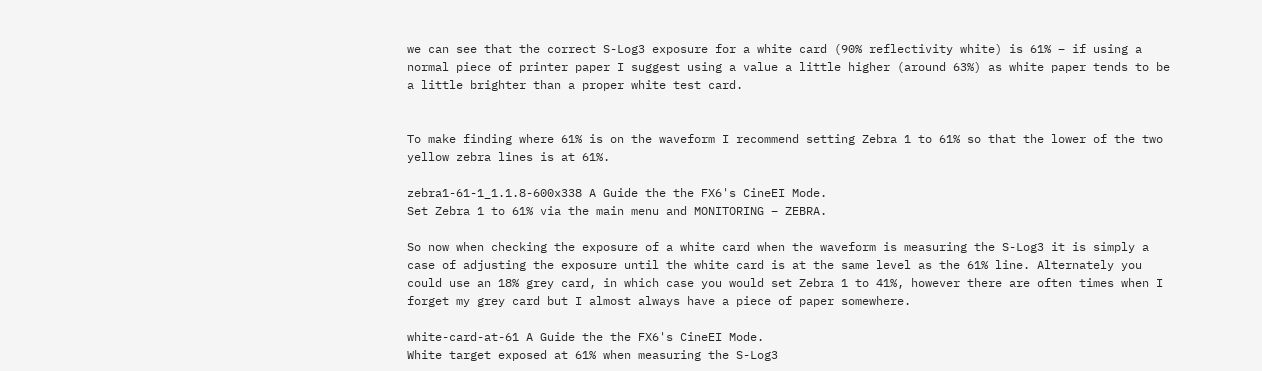we can see that the correct S-Log3 exposure for a white card (90% reflectivity white) is 61% – if using a normal piece of printer paper I suggest using a value a little higher (around 63%) as white paper tends to be a little brighter than a proper white test card.


To make finding where 61% is on the waveform I recommend setting Zebra 1 to 61% so that the lower of the two yellow zebra lines is at 61%.

zebra1-61-1_1.1.8-600x338 A Guide the the FX6's CineEI Mode.
Set Zebra 1 to 61% via the main menu and MONITORING – ZEBRA.

So now when checking the exposure of a white card when the waveform is measuring the S-Log3 it is simply a case of adjusting the exposure until the white card is at the same level as the 61% line. Alternately you could use an 18% grey card, in which case you would set Zebra 1 to 41%, however there are often times when I forget my grey card but I almost always have a piece of paper somewhere.

white-card-at-61 A Guide the the FX6's CineEI Mode.
White target exposed at 61% when measuring the S-Log3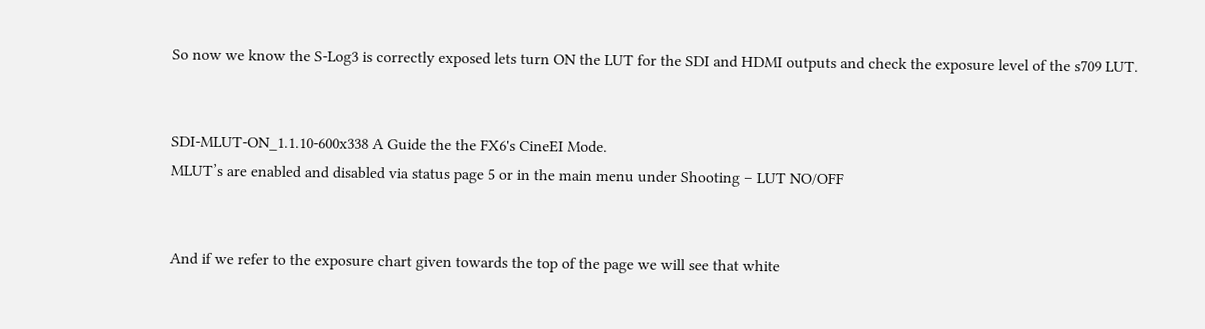So now we know the S-Log3 is correctly exposed lets turn ON the LUT for the SDI and HDMI outputs and check the exposure level of the s709 LUT.


SDI-MLUT-ON_1.1.10-600x338 A Guide the the FX6's CineEI Mode.
MLUT’s are enabled and disabled via status page 5 or in the main menu under Shooting – LUT NO/OFF


And if we refer to the exposure chart given towards the top of the page we will see that white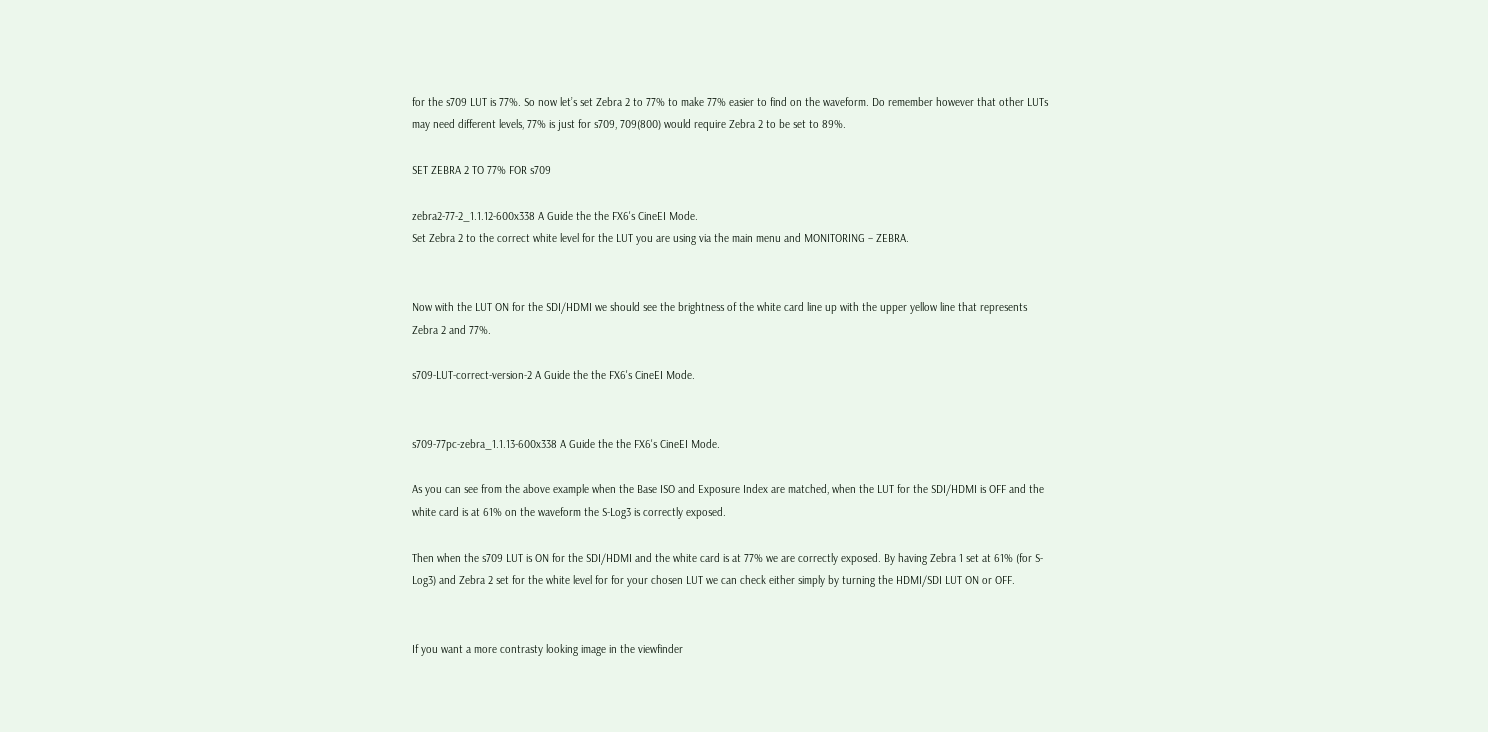for the s709 LUT is 77%. So now let’s set Zebra 2 to 77% to make 77% easier to find on the waveform. Do remember however that other LUTs may need different levels, 77% is just for s709, 709(800) would require Zebra 2 to be set to 89%.

SET ZEBRA 2 TO 77% FOR s709

zebra2-77-2_1.1.12-600x338 A Guide the the FX6's CineEI Mode.
Set Zebra 2 to the correct white level for the LUT you are using via the main menu and MONITORING – ZEBRA.


Now with the LUT ON for the SDI/HDMI we should see the brightness of the white card line up with the upper yellow line that represents Zebra 2 and 77%.

s709-LUT-correct-version-2 A Guide the the FX6's CineEI Mode.


s709-77pc-zebra_1.1.13-600x338 A Guide the the FX6's CineEI Mode.

As you can see from the above example when the Base ISO and Exposure Index are matched, when the LUT for the SDI/HDMI is OFF and the white card is at 61% on the waveform the S-Log3 is correctly exposed.

Then when the s709 LUT is ON for the SDI/HDMI and the white card is at 77% we are correctly exposed. By having Zebra 1 set at 61% (for S-Log3) and Zebra 2 set for the white level for for your chosen LUT we can check either simply by turning the HDMI/SDI LUT ON or OFF.


If you want a more contrasty looking image in the viewfinder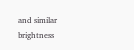and similar brightness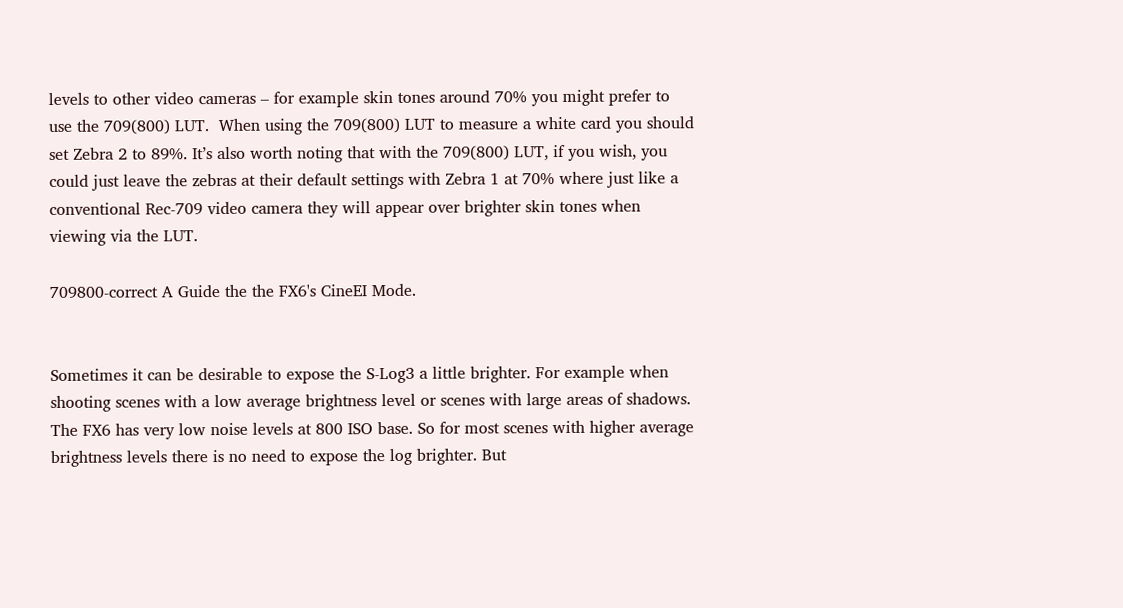levels to other video cameras – for example skin tones around 70% you might prefer to use the 709(800) LUT.  When using the 709(800) LUT to measure a white card you should set Zebra 2 to 89%. It’s also worth noting that with the 709(800) LUT, if you wish, you could just leave the zebras at their default settings with Zebra 1 at 70% where just like a conventional Rec-709 video camera they will appear over brighter skin tones when viewing via the LUT.

709800-correct A Guide the the FX6's CineEI Mode.


Sometimes it can be desirable to expose the S-Log3 a little brighter. For example when shooting scenes with a low average brightness level or scenes with large areas of shadows. The FX6 has very low noise levels at 800 ISO base. So for most scenes with higher average brightness levels there is no need to expose the log brighter. But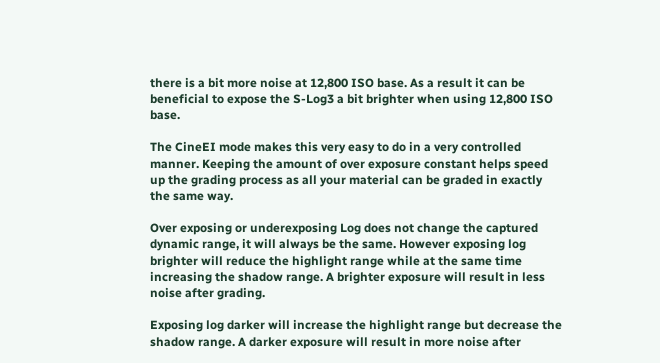there is a bit more noise at 12,800 ISO base. As a result it can be beneficial to expose the S-Log3 a bit brighter when using 12,800 ISO base.

The CineEI mode makes this very easy to do in a very controlled manner. Keeping the amount of over exposure constant helps speed up the grading process as all your material can be graded in exactly the same way.

Over exposing or underexposing Log does not change the captured dynamic range, it will always be the same. However exposing log brighter will reduce the highlight range while at the same time increasing the shadow range. A brighter exposure will result in less noise after grading.

Exposing log darker will increase the highlight range but decrease the shadow range. A darker exposure will result in more noise after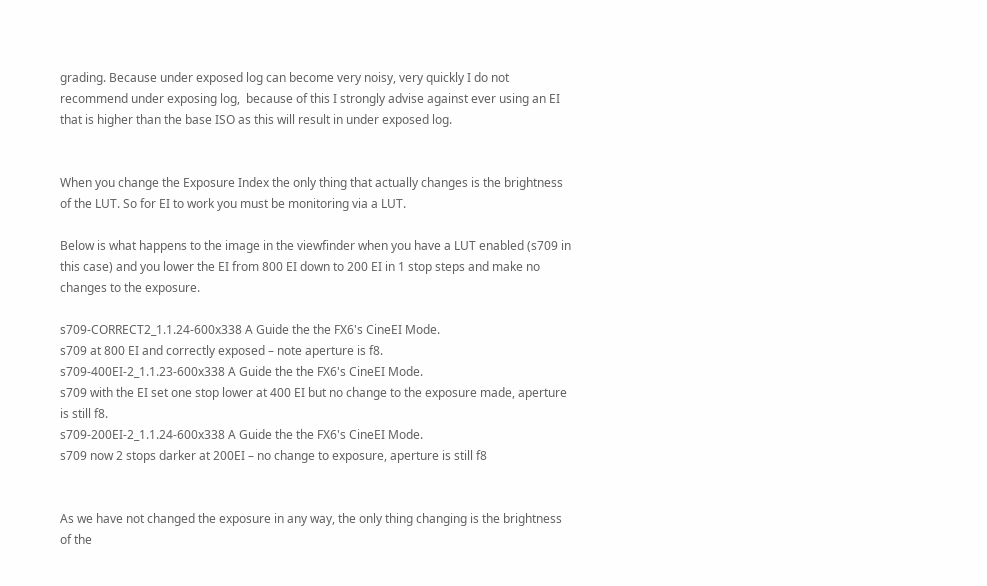grading. Because under exposed log can become very noisy, very quickly I do not recommend under exposing log,  because of this I strongly advise against ever using an EI that is higher than the base ISO as this will result in under exposed log.


When you change the Exposure Index the only thing that actually changes is the brightness of the LUT. So for EI to work you must be monitoring via a LUT.

Below is what happens to the image in the viewfinder when you have a LUT enabled (s709 in this case) and you lower the EI from 800 EI down to 200 EI in 1 stop steps and make no changes to the exposure.

s709-CORRECT2_1.1.24-600x338 A Guide the the FX6's CineEI Mode.
s709 at 800 EI and correctly exposed – note aperture is f8.
s709-400EI-2_1.1.23-600x338 A Guide the the FX6's CineEI Mode.
s709 with the EI set one stop lower at 400 EI but no change to the exposure made, aperture is still f8.
s709-200EI-2_1.1.24-600x338 A Guide the the FX6's CineEI Mode.
s709 now 2 stops darker at 200EI – no change to exposure, aperture is still f8


As we have not changed the exposure in any way, the only thing changing is the brightness of the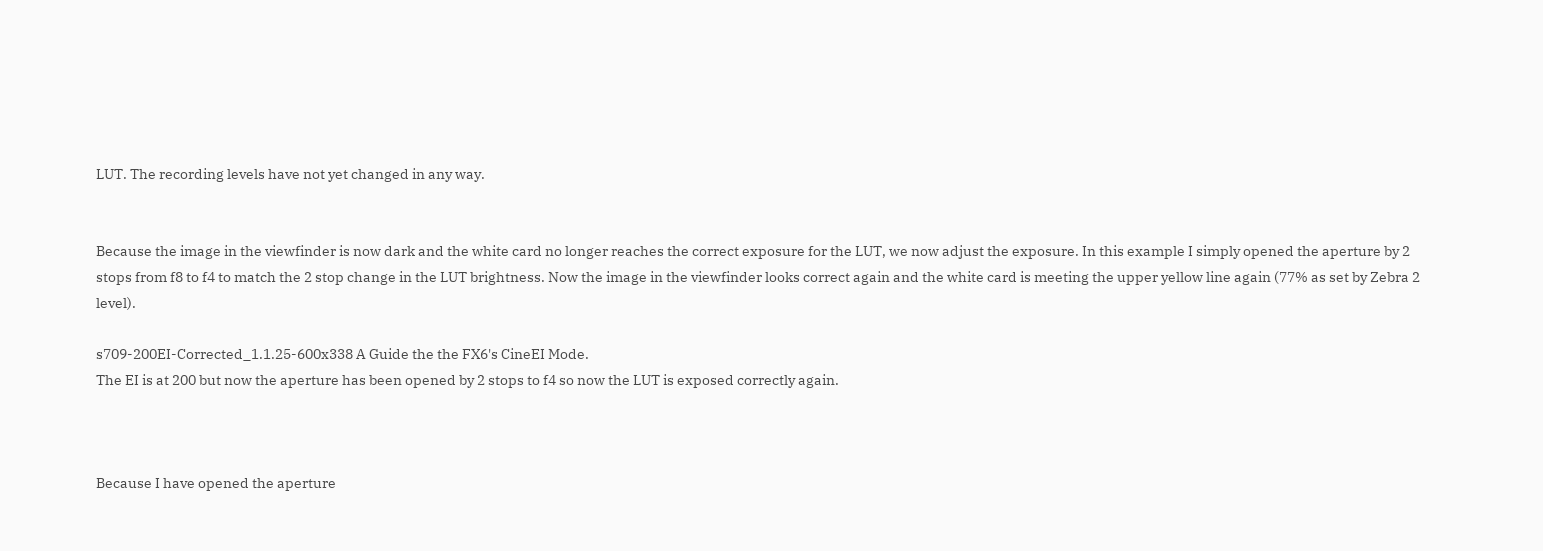LUT. The recording levels have not yet changed in any way.


Because the image in the viewfinder is now dark and the white card no longer reaches the correct exposure for the LUT, we now adjust the exposure. In this example I simply opened the aperture by 2 stops from f8 to f4 to match the 2 stop change in the LUT brightness. Now the image in the viewfinder looks correct again and the white card is meeting the upper yellow line again (77% as set by Zebra 2 level).

s709-200EI-Corrected_1.1.25-600x338 A Guide the the FX6's CineEI Mode.
The EI is at 200 but now the aperture has been opened by 2 stops to f4 so now the LUT is exposed correctly again.



Because I have opened the aperture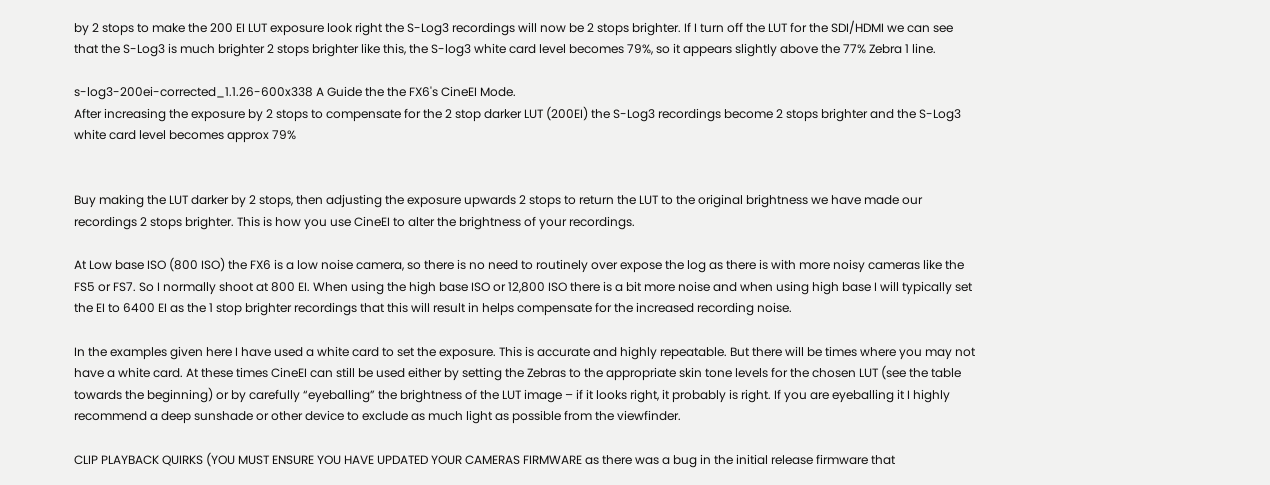by 2 stops to make the 200 EI LUT exposure look right the S-Log3 recordings will now be 2 stops brighter. If I turn off the LUT for the SDI/HDMI we can see that the S-Log3 is much brighter 2 stops brighter like this, the S-log3 white card level becomes 79%, so it appears slightly above the 77% Zebra 1 line.

s-log3-200ei-corrected_1.1.26-600x338 A Guide the the FX6's CineEI Mode.
After increasing the exposure by 2 stops to compensate for the 2 stop darker LUT (200EI) the S-Log3 recordings become 2 stops brighter and the S-Log3 white card level becomes approx 79%


Buy making the LUT darker by 2 stops, then adjusting the exposure upwards 2 stops to return the LUT to the original brightness we have made our recordings 2 stops brighter. This is how you use CineEI to alter the brightness of your recordings.

At Low base ISO (800 ISO) the FX6 is a low noise camera, so there is no need to routinely over expose the log as there is with more noisy cameras like the FS5 or FS7. So I normally shoot at 800 EI. When using the high base ISO or 12,800 ISO there is a bit more noise and when using high base I will typically set the EI to 6400 EI as the 1 stop brighter recordings that this will result in helps compensate for the increased recording noise.

In the examples given here I have used a white card to set the exposure. This is accurate and highly repeatable. But there will be times where you may not have a white card. At these times CineEI can still be used either by setting the Zebras to the appropriate skin tone levels for the chosen LUT (see the table towards the beginning) or by carefully “eyeballing” the brightness of the LUT image – if it looks right, it probably is right. If you are eyeballing it I highly recommend a deep sunshade or other device to exclude as much light as possible from the viewfinder.

CLIP PLAYBACK QUIRKS (YOU MUST ENSURE YOU HAVE UPDATED YOUR CAMERAS FIRMWARE as there was a bug in the initial release firmware that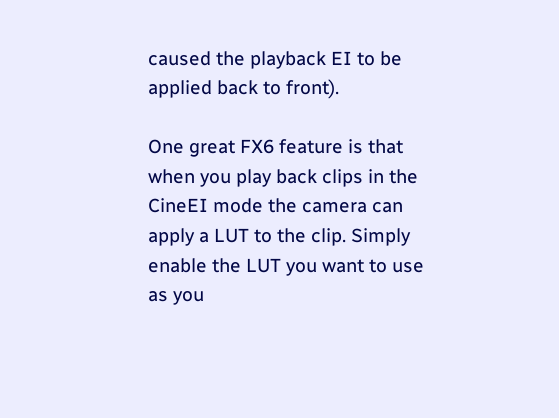caused the playback EI to be applied back to front).

One great FX6 feature is that when you play back clips in the CineEI mode the camera can apply a LUT to the clip. Simply enable the LUT you want to use as you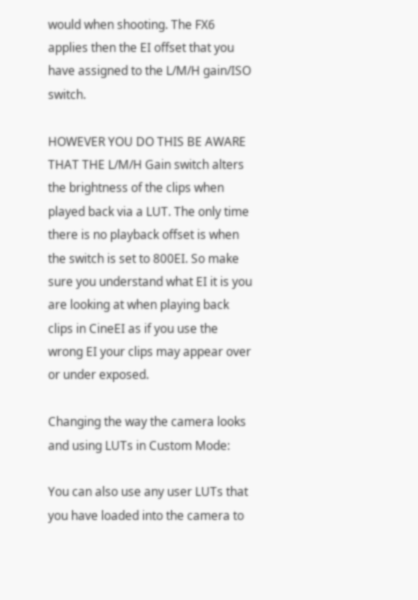would when shooting. The FX6 applies then the EI offset that you have assigned to the L/M/H gain/ISO switch.

HOWEVER YOU DO THIS BE AWARE THAT THE L/M/H Gain switch alters the brightness of the clips when played back via a LUT. The only time there is no playback offset is when the switch is set to 800EI. So make sure you understand what EI it is you are looking at when playing back clips in CineEI as if you use the wrong EI your clips may appear over or under exposed.

Changing the way the camera looks and using LUTs in Custom Mode:

You can also use any user LUTs that you have loaded into the camera to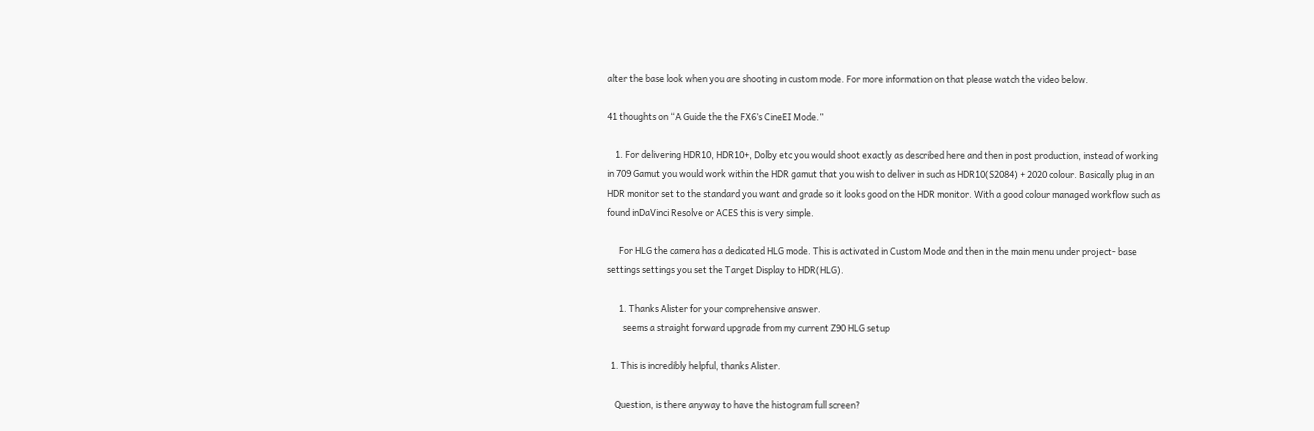alter the base look when you are shooting in custom mode. For more information on that please watch the video below.

41 thoughts on “A Guide the the FX6’s CineEI Mode.”

    1. For delivering HDR10, HDR10+, Dolby etc you would shoot exactly as described here and then in post production, instead of working in 709 Gamut you would work within the HDR gamut that you wish to deliver in such as HDR10(S2084) + 2020 colour. Basically plug in an HDR monitor set to the standard you want and grade so it looks good on the HDR monitor. With a good colour managed workflow such as found inDaVinci Resolve or ACES this is very simple.

      For HLG the camera has a dedicated HLG mode. This is activated in Custom Mode and then in the main menu under project- base settings settings you set the Target Display to HDR(HLG).

      1. Thanks Alister for your comprehensive answer.
        seems a straight forward upgrade from my current Z90 HLG setup

  1. This is incredibly helpful, thanks Alister.

    Question, is there anyway to have the histogram full screen?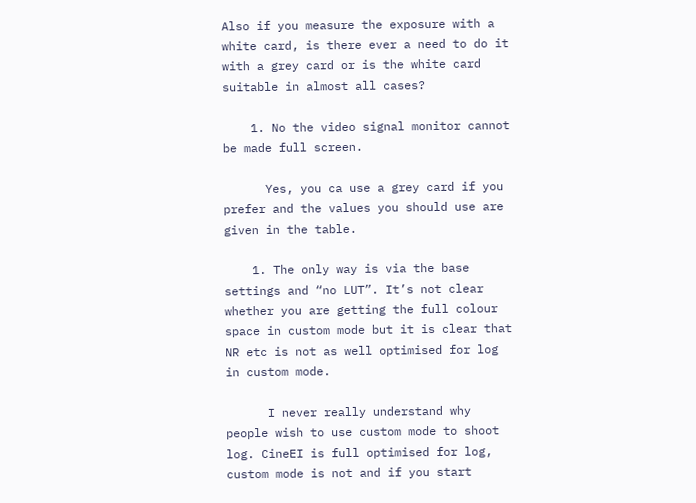Also if you measure the exposure with a white card, is there ever a need to do it with a grey card or is the white card suitable in almost all cases?

    1. No the video signal monitor cannot be made full screen.

      Yes, you ca use a grey card if you prefer and the values you should use are given in the table.

    1. The only way is via the base settings and “no LUT”. It’s not clear whether you are getting the full colour space in custom mode but it is clear that NR etc is not as well optimised for log in custom mode.

      I never really understand why people wish to use custom mode to shoot log. CineEI is full optimised for log, custom mode is not and if you start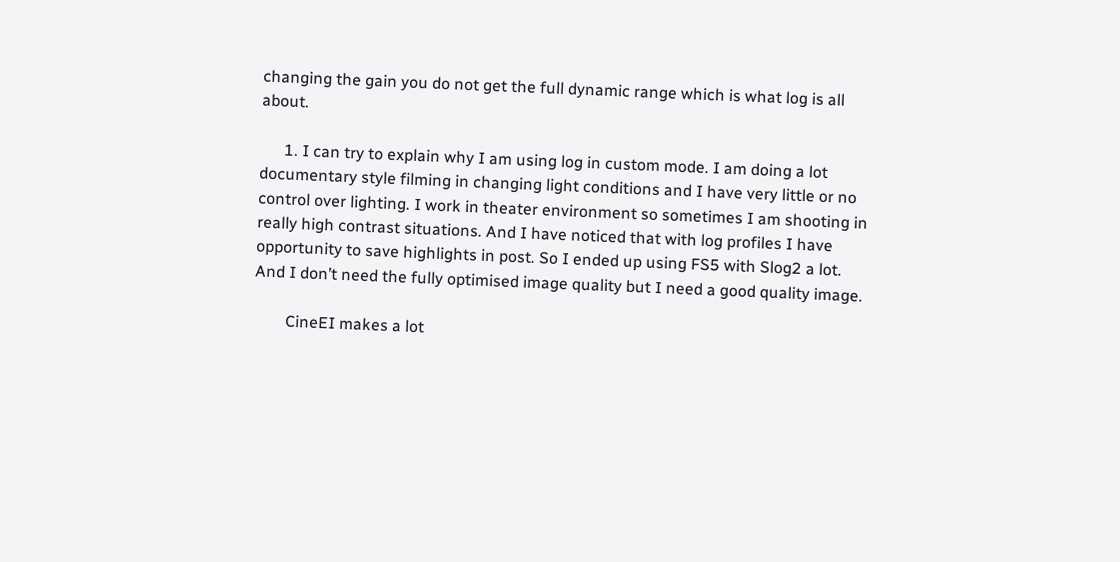changing the gain you do not get the full dynamic range which is what log is all about.

      1. I can try to explain why I am using log in custom mode. I am doing a lot documentary style filming in changing light conditions and I have very little or no control over lighting. I work in theater environment so sometimes I am shooting in really high contrast situations. And I have noticed that with log profiles I have opportunity to save highlights in post. So I ended up using FS5 with Slog2 a lot. And I don’t need the fully optimised image quality but I need a good quality image.

        CineEI makes a lot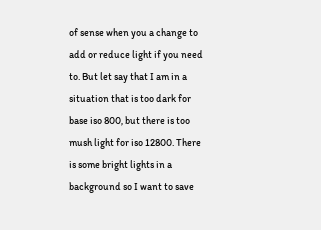of sense when you a change to add or reduce light if you need to. But let say that I am in a situation that is too dark for base iso 800, but there is too mush light for iso 12800. There is some bright lights in a background so I want to save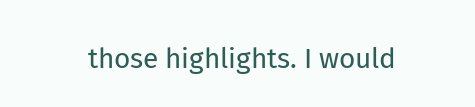those highlights. I would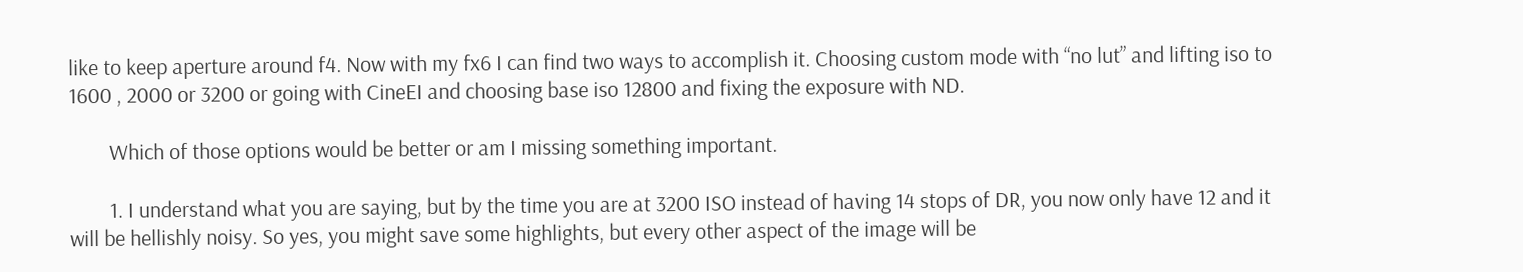like to keep aperture around f4. Now with my fx6 I can find two ways to accomplish it. Choosing custom mode with “no lut” and lifting iso to 1600 , 2000 or 3200 or going with CineEI and choosing base iso 12800 and fixing the exposure with ND.

        Which of those options would be better or am I missing something important.

        1. I understand what you are saying, but by the time you are at 3200 ISO instead of having 14 stops of DR, you now only have 12 and it will be hellishly noisy. So yes, you might save some highlights, but every other aspect of the image will be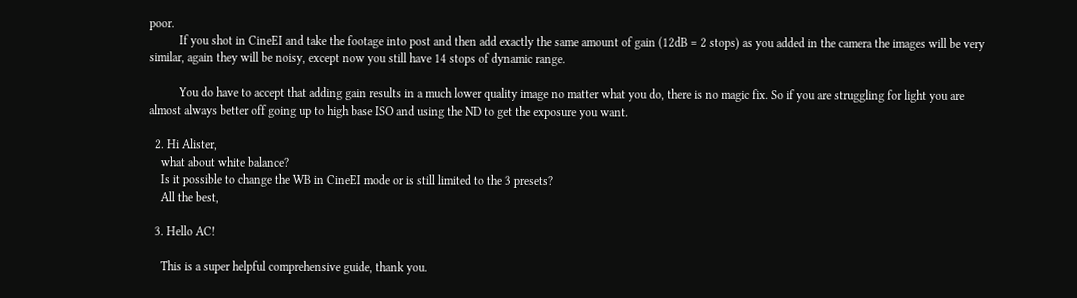poor.
          If you shot in CineEI and take the footage into post and then add exactly the same amount of gain (12dB = 2 stops) as you added in the camera the images will be very similar, again they will be noisy, except now you still have 14 stops of dynamic range.

          You do have to accept that adding gain results in a much lower quality image no matter what you do, there is no magic fix. So if you are struggling for light you are almost always better off going up to high base ISO and using the ND to get the exposure you want.

  2. Hi Alister,
    what about white balance?
    Is it possible to change the WB in CineEI mode or is still limited to the 3 presets?
    All the best,

  3. Hello AC!

    This is a super helpful comprehensive guide, thank you.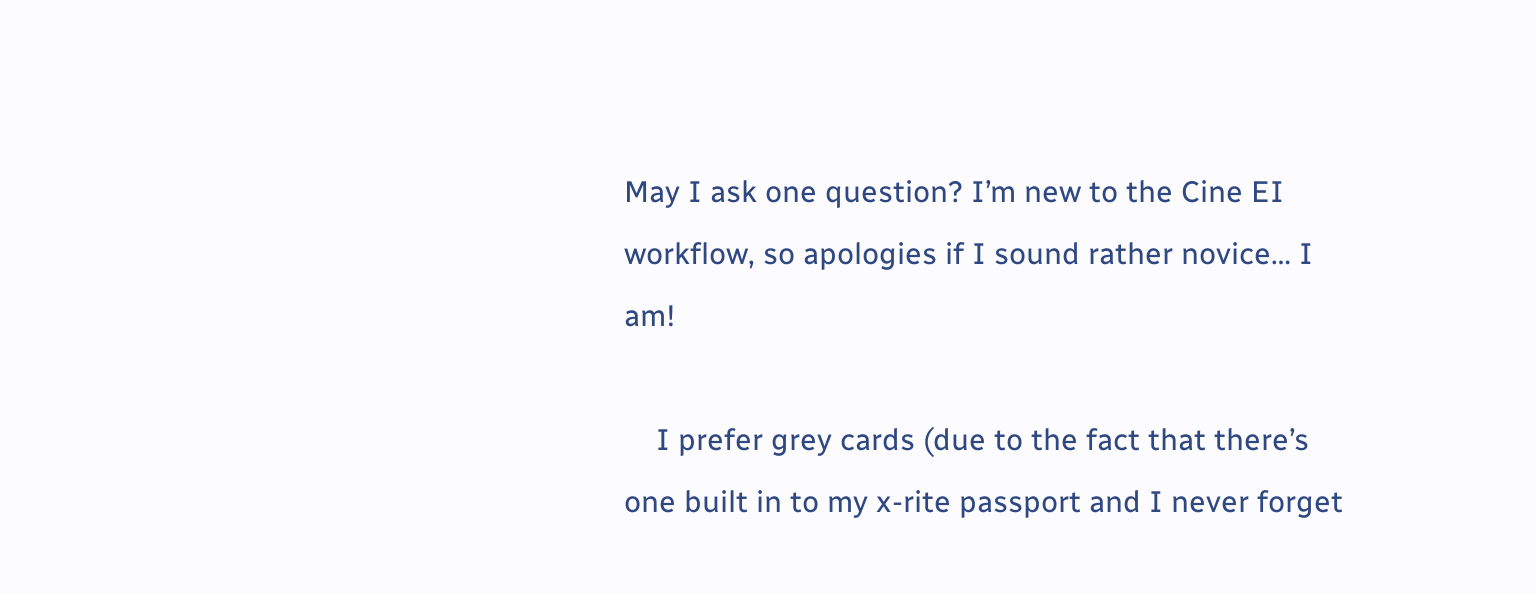May I ask one question? I’m new to the Cine EI workflow, so apologies if I sound rather novice… I am!

    I prefer grey cards (due to the fact that there’s one built in to my x-rite passport and I never forget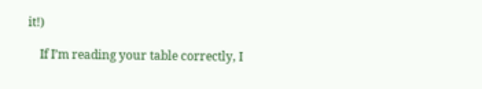it!)

    If I’m reading your table correctly, I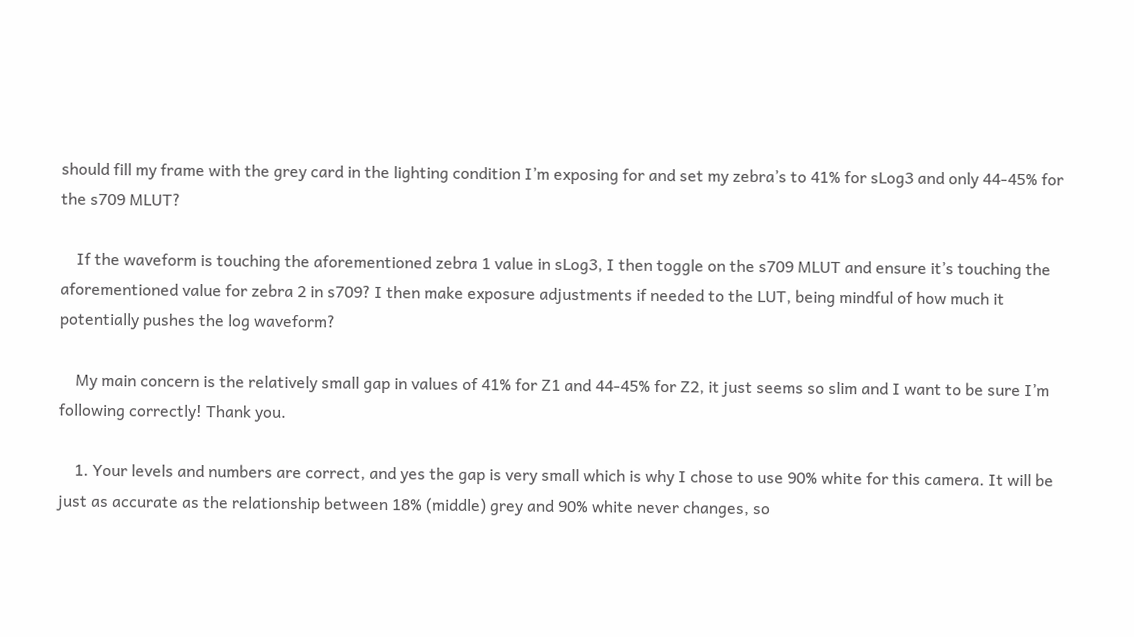should fill my frame with the grey card in the lighting condition I’m exposing for and set my zebra’s to 41% for sLog3 and only 44-45% for the s709 MLUT?

    If the waveform is touching the aforementioned zebra 1 value in sLog3, I then toggle on the s709 MLUT and ensure it’s touching the aforementioned value for zebra 2 in s709? I then make exposure adjustments if needed to the LUT, being mindful of how much it potentially pushes the log waveform?

    My main concern is the relatively small gap in values of 41% for Z1 and 44-45% for Z2, it just seems so slim and I want to be sure I’m following correctly! Thank you.

    1. Your levels and numbers are correct, and yes the gap is very small which is why I chose to use 90% white for this camera. It will be just as accurate as the relationship between 18% (middle) grey and 90% white never changes, so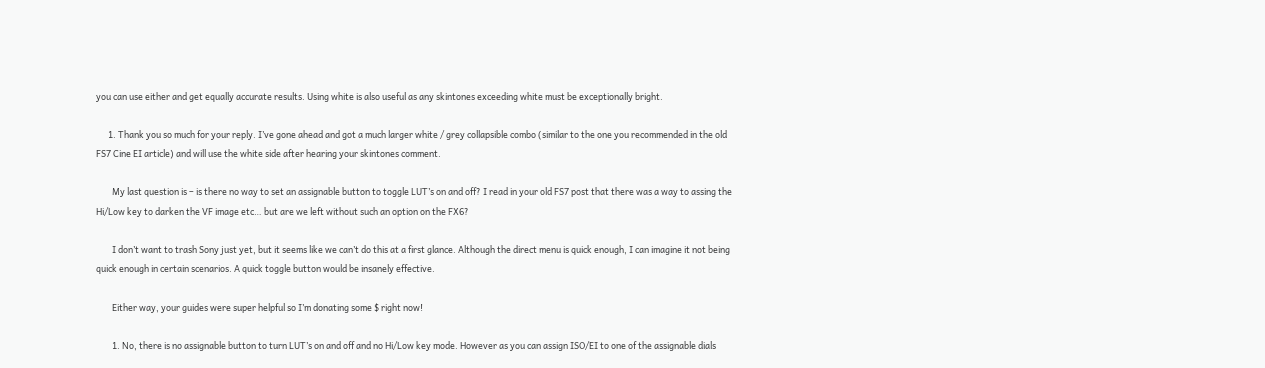you can use either and get equally accurate results. Using white is also useful as any skintones exceeding white must be exceptionally bright.

      1. Thank you so much for your reply. I’ve gone ahead and got a much larger white / grey collapsible combo (similar to the one you recommended in the old FS7 Cine EI article) and will use the white side after hearing your skintones comment.

        My last question is – is there no way to set an assignable button to toggle LUT’s on and off? I read in your old FS7 post that there was a way to assing the Hi/Low key to darken the VF image etc… but are we left without such an option on the FX6?

        I don’t want to trash Sony just yet, but it seems like we can’t do this at a first glance. Although the direct menu is quick enough, I can imagine it not being quick enough in certain scenarios. A quick toggle button would be insanely effective.

        Either way, your guides were super helpful so I’m donating some $ right now!

        1. No, there is no assignable button to turn LUT’s on and off and no Hi/Low key mode. However as you can assign ISO/EI to one of the assignable dials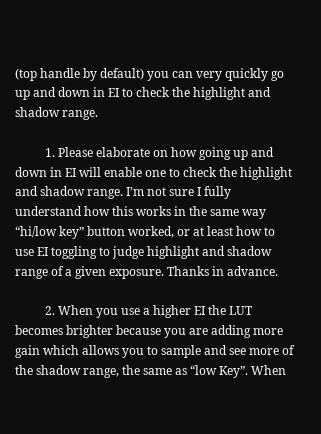(top handle by default) you can very quickly go up and down in EI to check the highlight and shadow range.

          1. Please elaborate on how going up and down in EI will enable one to check the highlight and shadow range. I’m not sure I fully understand how this works in the same way “hi/low key” button worked, or at least how to use EI toggling to judge highlight and shadow range of a given exposure. Thanks in advance.

          2. When you use a higher EI the LUT becomes brighter because you are adding more gain which allows you to sample and see more of the shadow range, the same as “low Key”. When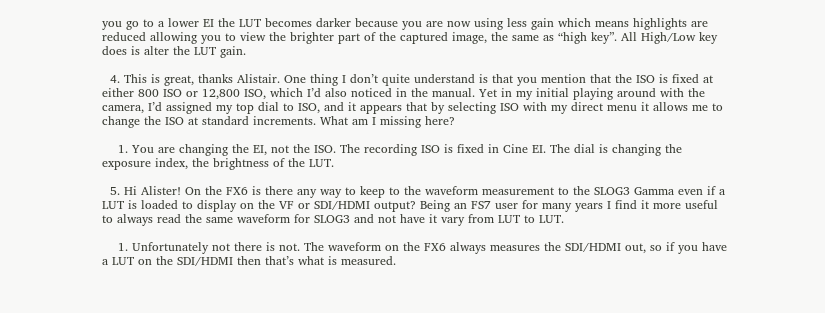you go to a lower EI the LUT becomes darker because you are now using less gain which means highlights are reduced allowing you to view the brighter part of the captured image, the same as “high key”. All High/Low key does is alter the LUT gain.

  4. This is great, thanks Alistair. One thing I don’t quite understand is that you mention that the ISO is fixed at either 800 ISO or 12,800 ISO, which I’d also noticed in the manual. Yet in my initial playing around with the camera, I’d assigned my top dial to ISO, and it appears that by selecting ISO with my direct menu it allows me to change the ISO at standard increments. What am I missing here?

    1. You are changing the EI, not the ISO. The recording ISO is fixed in Cine EI. The dial is changing the exposure index, the brightness of the LUT.

  5. Hi Alister! On the FX6 is there any way to keep to the waveform measurement to the SLOG3 Gamma even if a LUT is loaded to display on the VF or SDI/HDMI output? Being an FS7 user for many years I find it more useful to always read the same waveform for SLOG3 and not have it vary from LUT to LUT.

    1. Unfortunately not there is not. The waveform on the FX6 always measures the SDI/HDMI out, so if you have a LUT on the SDI/HDMI then that’s what is measured.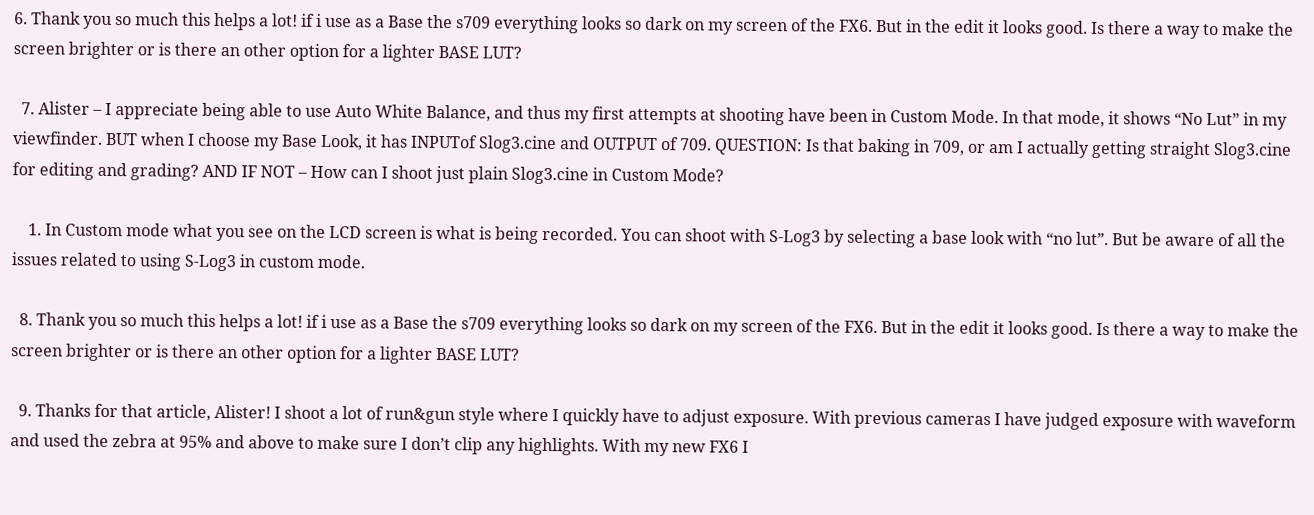6. Thank you so much this helps a lot! if i use as a Base the s709 everything looks so dark on my screen of the FX6. But in the edit it looks good. Is there a way to make the screen brighter or is there an other option for a lighter BASE LUT?

  7. Alister – I appreciate being able to use Auto White Balance, and thus my first attempts at shooting have been in Custom Mode. In that mode, it shows “No Lut” in my viewfinder. BUT when I choose my Base Look, it has INPUTof Slog3.cine and OUTPUT of 709. QUESTION: Is that baking in 709, or am I actually getting straight Slog3.cine for editing and grading? AND IF NOT – How can I shoot just plain Slog3.cine in Custom Mode?

    1. In Custom mode what you see on the LCD screen is what is being recorded. You can shoot with S-Log3 by selecting a base look with “no lut”. But be aware of all the issues related to using S-Log3 in custom mode.

  8. Thank you so much this helps a lot! if i use as a Base the s709 everything looks so dark on my screen of the FX6. But in the edit it looks good. Is there a way to make the screen brighter or is there an other option for a lighter BASE LUT?

  9. Thanks for that article, Alister! I shoot a lot of run&gun style where I quickly have to adjust exposure. With previous cameras I have judged exposure with waveform and used the zebra at 95% and above to make sure I don’t clip any highlights. With my new FX6 I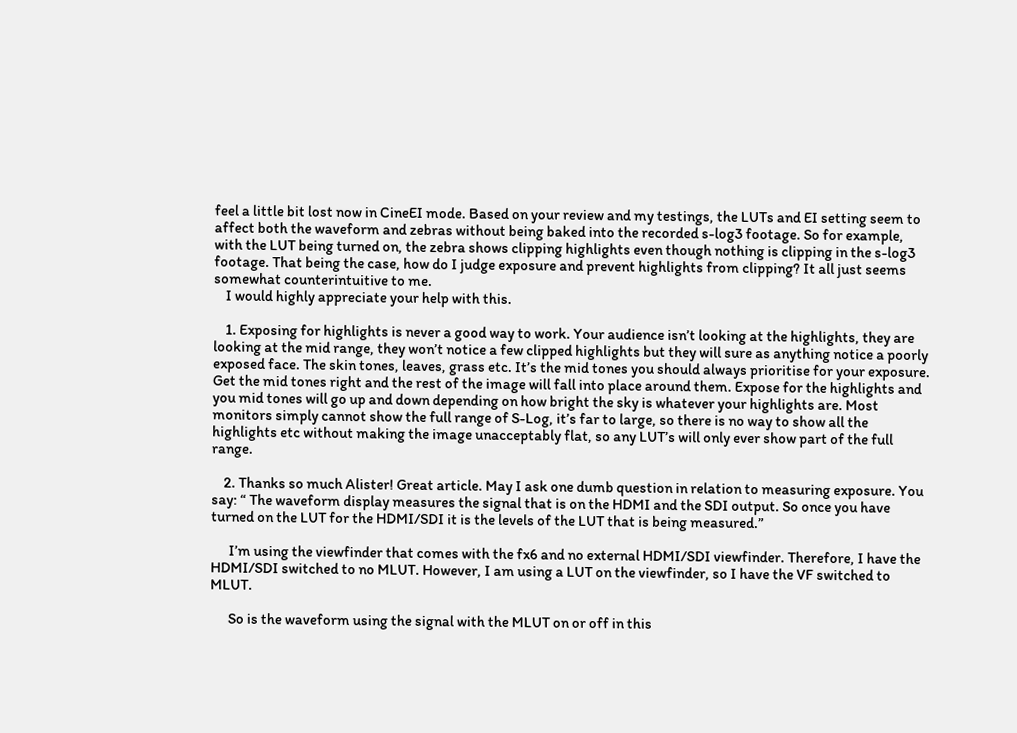feel a little bit lost now in CineEI mode. Based on your review and my testings, the LUTs and EI setting seem to affect both the waveform and zebras without being baked into the recorded s-log3 footage. So for example, with the LUT being turned on, the zebra shows clipping highlights even though nothing is clipping in the s-log3 footage. That being the case, how do I judge exposure and prevent highlights from clipping? It all just seems somewhat counterintuitive to me.
    I would highly appreciate your help with this.

    1. Exposing for highlights is never a good way to work. Your audience isn’t looking at the highlights, they are looking at the mid range, they won’t notice a few clipped highlights but they will sure as anything notice a poorly exposed face. The skin tones, leaves, grass etc. It’s the mid tones you should always prioritise for your exposure. Get the mid tones right and the rest of the image will fall into place around them. Expose for the highlights and you mid tones will go up and down depending on how bright the sky is whatever your highlights are. Most monitors simply cannot show the full range of S-Log, it’s far to large, so there is no way to show all the highlights etc without making the image unacceptably flat, so any LUT’s will only ever show part of the full range.

    2. Thanks so much Alister! Great article. May I ask one dumb question in relation to measuring exposure. You say: “ The waveform display measures the signal that is on the HDMI and the SDI output. So once you have turned on the LUT for the HDMI/SDI it is the levels of the LUT that is being measured.”

      I’m using the viewfinder that comes with the fx6 and no external HDMI/SDI viewfinder. Therefore, I have the HDMI/SDI switched to no MLUT. However, I am using a LUT on the viewfinder, so I have the VF switched to MLUT.

      So is the waveform using the signal with the MLUT on or off in this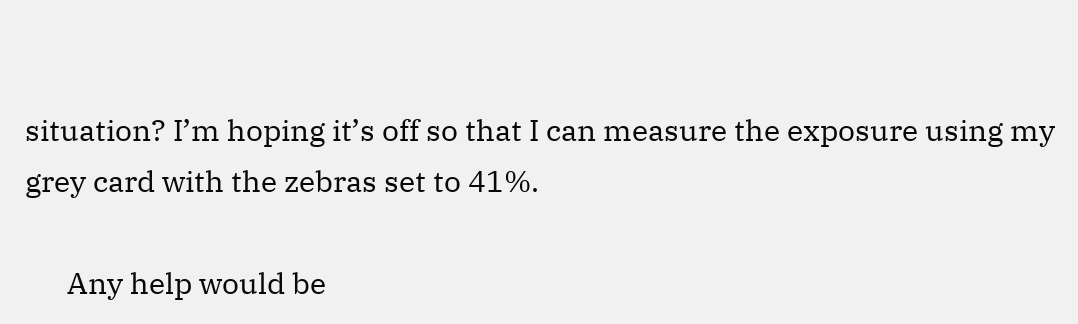situation? I’m hoping it’s off so that I can measure the exposure using my grey card with the zebras set to 41%.

      Any help would be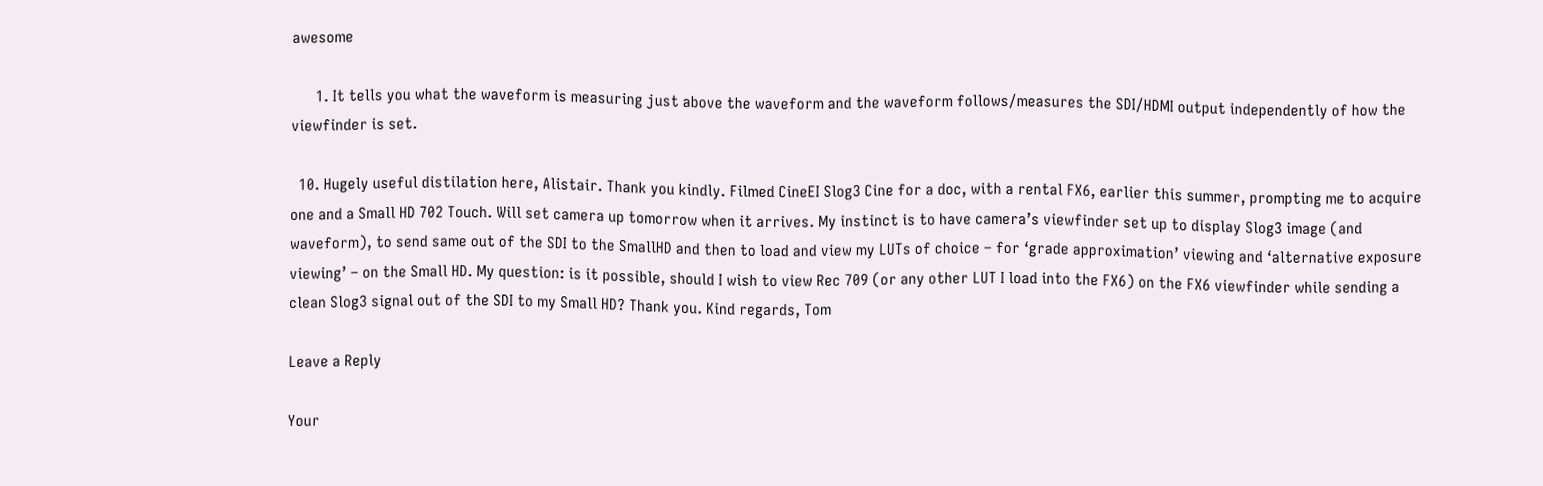awesome

      1. It tells you what the waveform is measuring just above the waveform and the waveform follows/measures the SDI/HDMI output independently of how the viewfinder is set.

  10. Hugely useful distilation here, Alistair. Thank you kindly. Filmed CineEI Slog3 Cine for a doc, with a rental FX6, earlier this summer, prompting me to acquire one and a Small HD 702 Touch. Will set camera up tomorrow when it arrives. My instinct is to have camera’s viewfinder set up to display Slog3 image (and waveform), to send same out of the SDI to the SmallHD and then to load and view my LUTs of choice – for ‘grade approximation’ viewing and ‘alternative exposure viewing’ – on the Small HD. My question: is it possible, should I wish to view Rec 709 (or any other LUT I load into the FX6) on the FX6 viewfinder while sending a clean Slog3 signal out of the SDI to my Small HD? Thank you. Kind regards, Tom

Leave a Reply

Your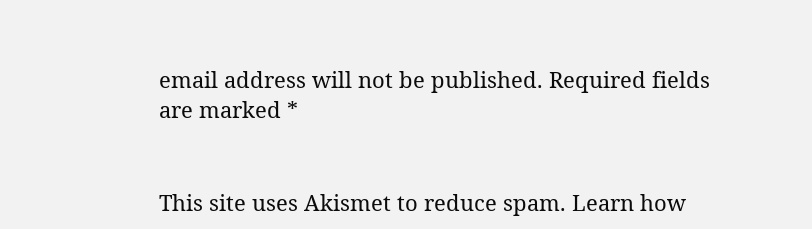email address will not be published. Required fields are marked *


This site uses Akismet to reduce spam. Learn how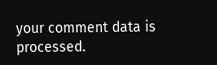your comment data is processed.